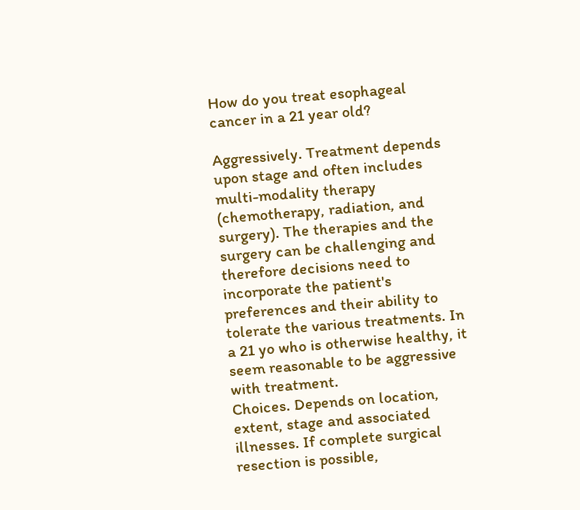How do you treat esophageal cancer in a 21 year old?

Aggressively. Treatment depends upon stage and often includes multi-modality therapy (chemotherapy, radiation, and surgery). The therapies and the surgery can be challenging and therefore decisions need to incorporate the patient's preferences and their ability to tolerate the various treatments. In a 21 yo who is otherwise healthy, it seem reasonable to be aggressive with treatment.
Choices. Depends on location, extent, stage and associated illnesses. If complete surgical resection is possible,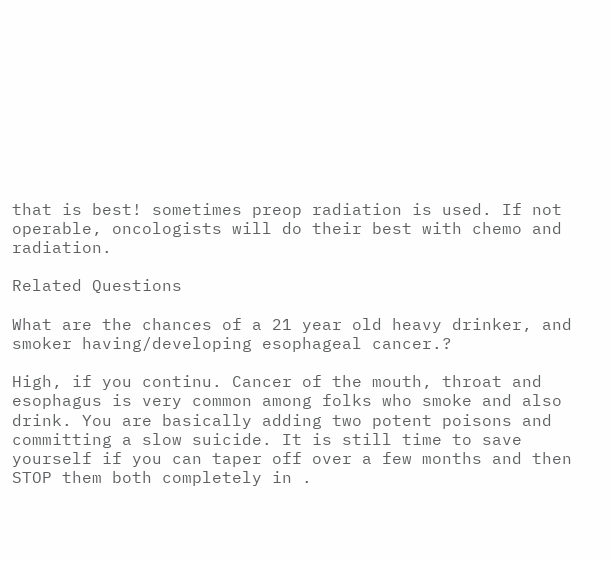that is best! sometimes preop radiation is used. If not operable, oncologists will do their best with chemo and radiation.

Related Questions

What are the chances of a 21 year old heavy drinker, and smoker having/developing esophageal cancer.?

High, if you continu. Cancer of the mouth, throat and esophagus is very common among folks who smoke and also drink. You are basically adding two potent poisons and committing a slow suicide. It is still time to save yourself if you can taper off over a few months and then STOP them both completely in .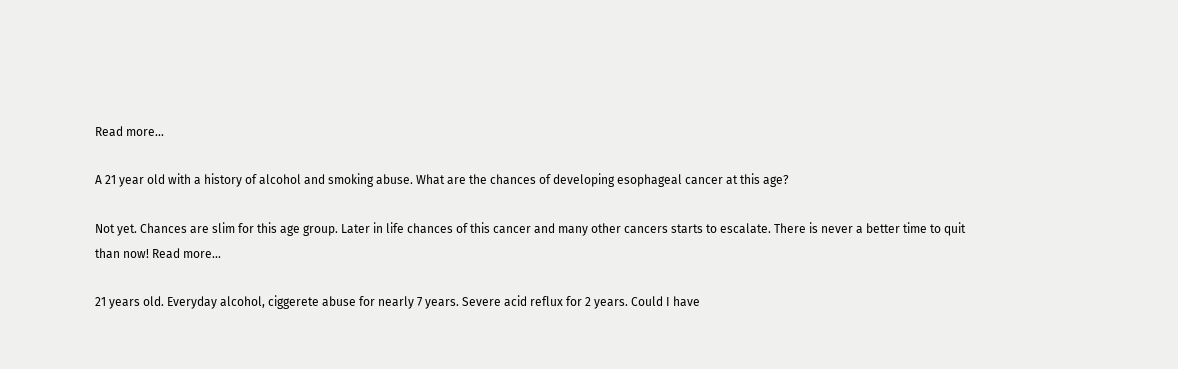Read more...

A 21 year old with a history of alcohol and smoking abuse. What are the chances of developing esophageal cancer at this age?

Not yet. Chances are slim for this age group. Later in life chances of this cancer and many other cancers starts to escalate. There is never a better time to quit than now! Read more...

21 years old. Everyday alcohol, ciggerete abuse for nearly 7 years. Severe acid reflux for 2 years. Could I have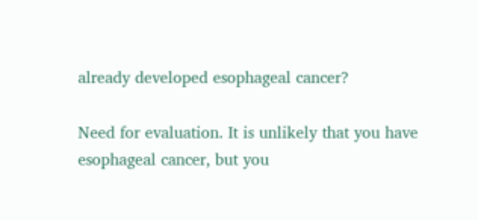already developed esophageal cancer?

Need for evaluation. It is unlikely that you have esophageal cancer, but you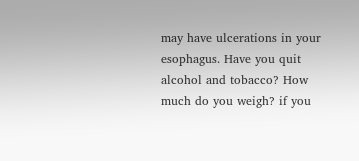may have ulcerations in your esophagus. Have you quit alcohol and tobacco? How much do you weigh? if you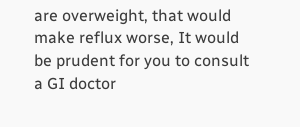are overweight, that would make reflux worse, It would be prudent for you to consult a GI doctor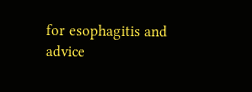for esophagitis and advice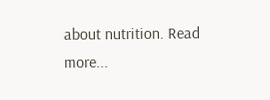about nutrition. Read more...